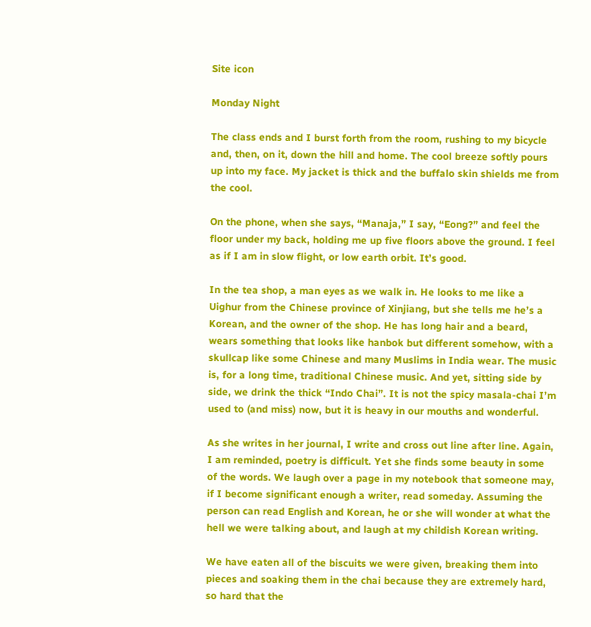Site icon

Monday Night

The class ends and I burst forth from the room, rushing to my bicycle and, then, on it, down the hill and home. The cool breeze softly pours up into my face. My jacket is thick and the buffalo skin shields me from the cool.

On the phone, when she says, “Manaja,” I say, “Eong?” and feel the floor under my back, holding me up five floors above the ground. I feel as if I am in slow flight, or low earth orbit. It’s good.

In the tea shop, a man eyes as we walk in. He looks to me like a Uighur from the Chinese province of Xinjiang, but she tells me he’s a Korean, and the owner of the shop. He has long hair and a beard, wears something that looks like hanbok but different somehow, with a skullcap like some Chinese and many Muslims in India wear. The music is, for a long time, traditional Chinese music. And yet, sitting side by side, we drink the thick “Indo Chai”. It is not the spicy masala-chai I’m used to (and miss) now, but it is heavy in our mouths and wonderful.

As she writes in her journal, I write and cross out line after line. Again, I am reminded, poetry is difficult. Yet she finds some beauty in some of the words. We laugh over a page in my notebook that someone may, if I become significant enough a writer, read someday. Assuming the person can read English and Korean, he or she will wonder at what the hell we were talking about, and laugh at my childish Korean writing.

We have eaten all of the biscuits we were given, breaking them into pieces and soaking them in the chai because they are extremely hard, so hard that the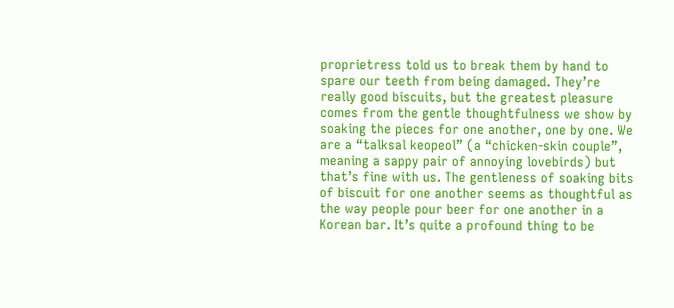proprietress told us to break them by hand to spare our teeth from being damaged. They’re really good biscuits, but the greatest pleasure comes from the gentle thoughtfulness we show by soaking the pieces for one another, one by one. We are a “talksal keopeol” (a “chicken-skin couple”, meaning a sappy pair of annoying lovebirds) but that’s fine with us. The gentleness of soaking bits of biscuit for one another seems as thoughtful as the way people pour beer for one another in a Korean bar. It’s quite a profound thing to be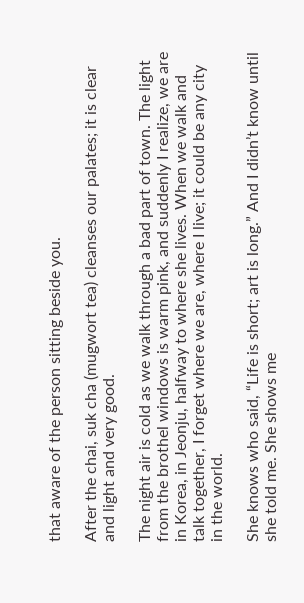that aware of the person sitting beside you.

After the chai, suk cha (mugwort tea) cleanses our palates; it is clear and light and very good.

The night air is cold as we walk through a bad part of town. The light from the brothel windows is warm pink, and suddenly I realize, we are in Korea, in Jeonju, halfway to where she lives. When we walk and talk together, I forget where we are, where I live; it could be any city in the world.

She knows who said, “Life is short; art is long.” And I didn’t know until she told me. She shows me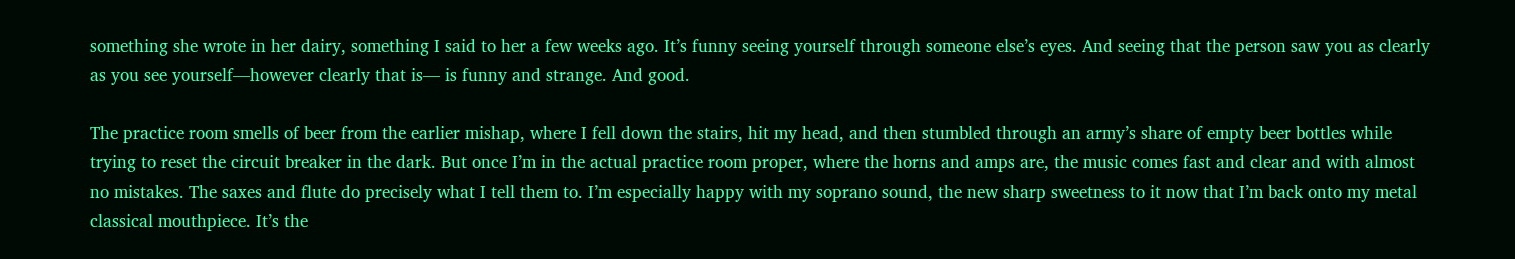something she wrote in her dairy, something I said to her a few weeks ago. It’s funny seeing yourself through someone else’s eyes. And seeing that the person saw you as clearly as you see yourself—however clearly that is— is funny and strange. And good.

The practice room smells of beer from the earlier mishap, where I fell down the stairs, hit my head, and then stumbled through an army’s share of empty beer bottles while trying to reset the circuit breaker in the dark. But once I’m in the actual practice room proper, where the horns and amps are, the music comes fast and clear and with almost no mistakes. The saxes and flute do precisely what I tell them to. I’m especially happy with my soprano sound, the new sharp sweetness to it now that I’m back onto my metal classical mouthpiece. It’s the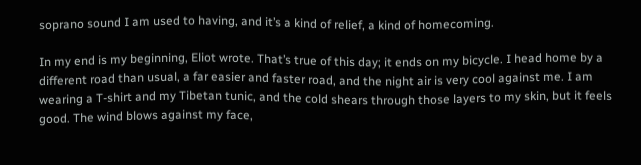soprano sound I am used to having, and it’s a kind of relief, a kind of homecoming.

In my end is my beginning, Eliot wrote. That’s true of this day; it ends on my bicycle. I head home by a different road than usual, a far easier and faster road, and the night air is very cool against me. I am wearing a T-shirt and my Tibetan tunic, and the cold shears through those layers to my skin, but it feels good. The wind blows against my face,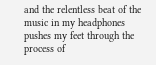and the relentless beat of the music in my headphones pushes my feet through the process of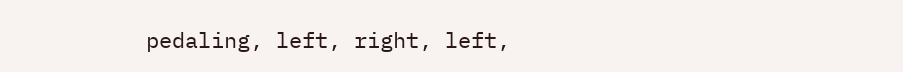pedaling, left, right, left,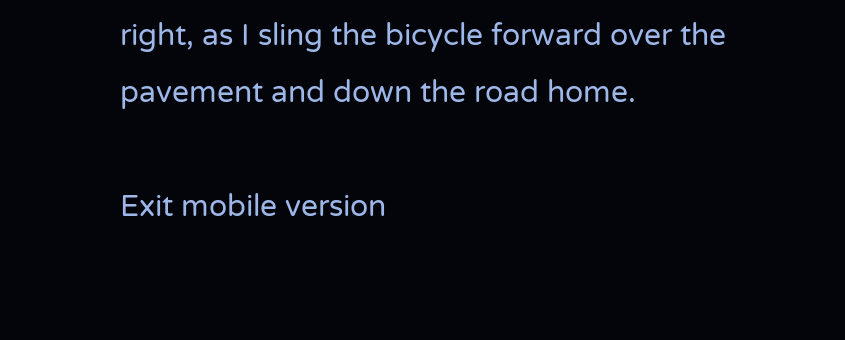right, as I sling the bicycle forward over the pavement and down the road home.

Exit mobile version